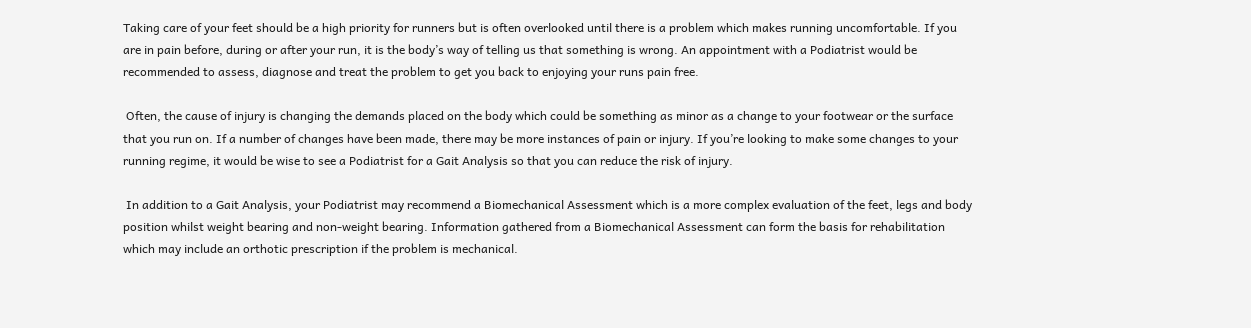Taking care of your feet should be a high priority for runners but is often overlooked until there is a problem which makes running uncomfortable. If you are in pain before, during or after your run, it is the body’s way of telling us that something is wrong. An appointment with a Podiatrist would be recommended to assess, diagnose and treat the problem to get you back to enjoying your runs pain free.

 Often, the cause of injury is changing the demands placed on the body which could be something as minor as a change to your footwear or the surface that you run on. If a number of changes have been made, there may be more instances of pain or injury. If you’re looking to make some changes to your running regime, it would be wise to see a Podiatrist for a Gait Analysis so that you can reduce the risk of injury.

 In addition to a Gait Analysis, your Podiatrist may recommend a Biomechanical Assessment which is a more complex evaluation of the feet, legs and body position whilst weight bearing and non-weight bearing. Information gathered from a Biomechanical Assessment can form the basis for rehabilitation which may include an orthotic prescription if the problem is mechanical.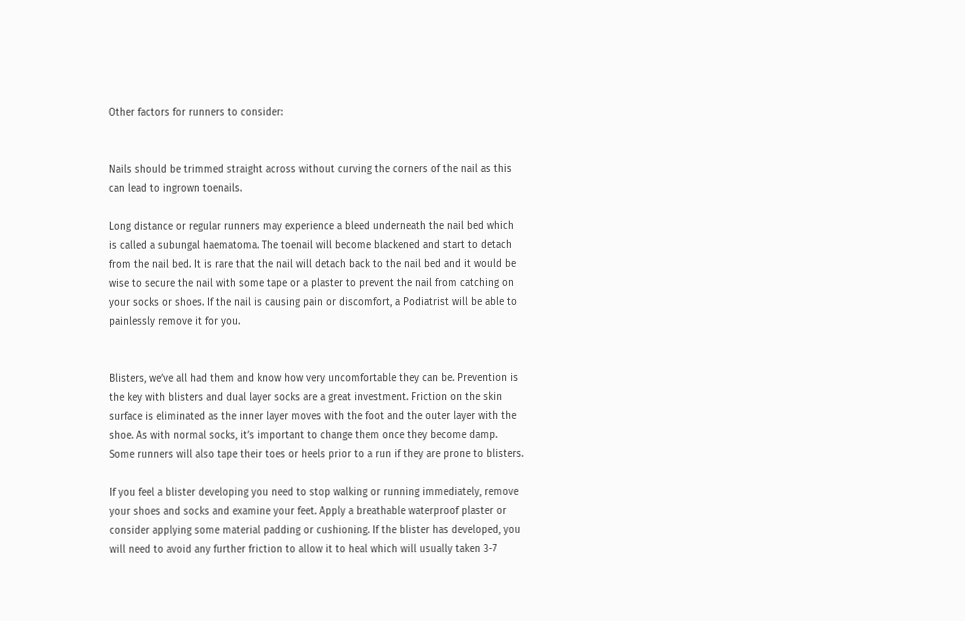Other factors for runners to consider:


Nails should be trimmed straight across without curving the corners of the nail as this can lead to ingrown toenails.

Long distance or regular runners may experience a bleed underneath the nail bed which is called a subungal haematoma. The toenail will become blackened and start to detach from the nail bed. It is rare that the nail will detach back to the nail bed and it would be wise to secure the nail with some tape or a plaster to prevent the nail from catching on your socks or shoes. If the nail is causing pain or discomfort, a Podiatrist will be able to painlessly remove it for you.


Blisters, we’ve all had them and know how very uncomfortable they can be. Prevention is the key with blisters and dual layer socks are a great investment. Friction on the skin surface is eliminated as the inner layer moves with the foot and the outer layer with the shoe. As with normal socks, it’s important to change them once they become damp. Some runners will also tape their toes or heels prior to a run if they are prone to blisters.

If you feel a blister developing you need to stop walking or running immediately, remove your shoes and socks and examine your feet. Apply a breathable waterproof plaster or consider applying some material padding or cushioning. If the blister has developed, you will need to avoid any further friction to allow it to heal which will usually taken 3-7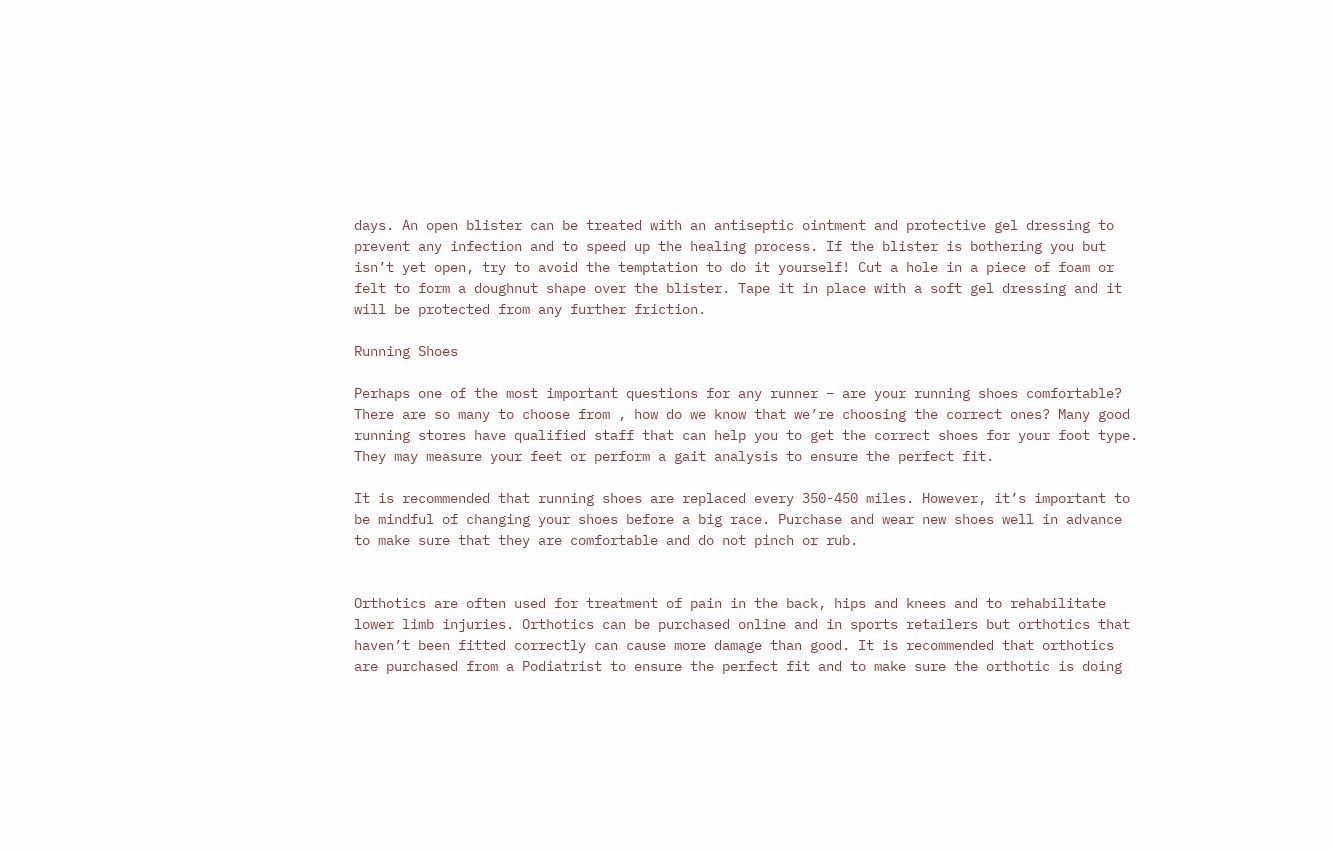days. An open blister can be treated with an antiseptic ointment and protective gel dressing to prevent any infection and to speed up the healing process. If the blister is bothering you but isn’t yet open, try to avoid the temptation to do it yourself! Cut a hole in a piece of foam or felt to form a doughnut shape over the blister. Tape it in place with a soft gel dressing and it will be protected from any further friction.

Running Shoes

Perhaps one of the most important questions for any runner – are your running shoes comfortable? There are so many to choose from , how do we know that we’re choosing the correct ones? Many good running stores have qualified staff that can help you to get the correct shoes for your foot type. They may measure your feet or perform a gait analysis to ensure the perfect fit.

It is recommended that running shoes are replaced every 350-450 miles. However, it’s important to be mindful of changing your shoes before a big race. Purchase and wear new shoes well in advance to make sure that they are comfortable and do not pinch or rub.


Orthotics are often used for treatment of pain in the back, hips and knees and to rehabilitate lower limb injuries. Orthotics can be purchased online and in sports retailers but orthotics that haven’t been fitted correctly can cause more damage than good. It is recommended that orthotics are purchased from a Podiatrist to ensure the perfect fit and to make sure the orthotic is doing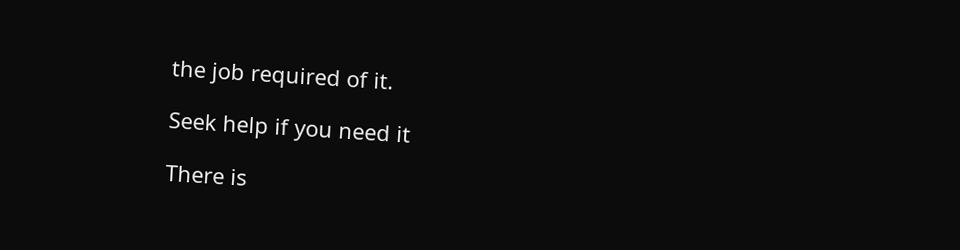the job required of it.

Seek help if you need it

There is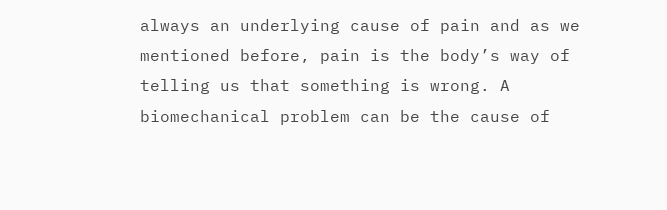always an underlying cause of pain and as we mentioned before, pain is the body’s way of telling us that something is wrong. A biomechanical problem can be the cause of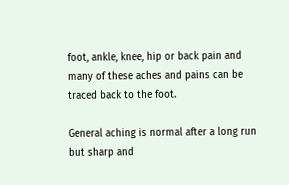foot, ankle, knee, hip or back pain and many of these aches and pains can be traced back to the foot.

General aching is normal after a long run but sharp and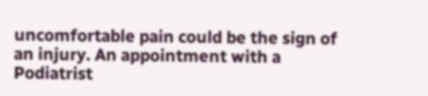uncomfortable pain could be the sign of an injury. An appointment with a Podiatrist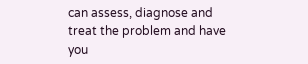can assess, diagnose and treat the problem and have you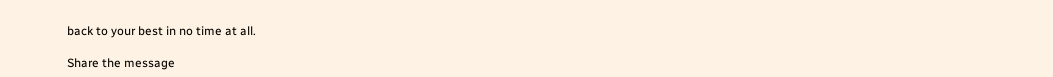back to your best in no time at all.

Share the message